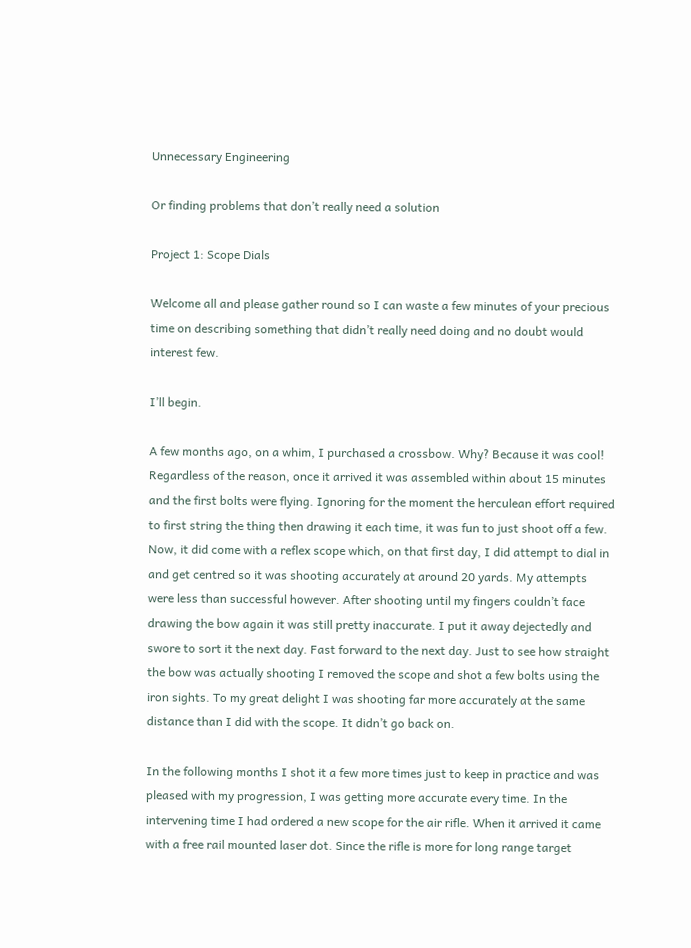Unnecessary Engineering

Or finding problems that don’t really need a solution

Project 1: Scope Dials

Welcome all and please gather round so I can waste a few minutes of your precious time on describing something that didn’t really need doing and no doubt would interest few.

I’ll begin.

A few months ago, on a whim, I purchased a crossbow. Why? Because it was cool! Regardless of the reason, once it arrived it was assembled within about 15 minutes and the first bolts were flying. Ignoring for the moment the herculean effort required to first string the thing then drawing it each time, it was fun to just shoot off a few. Now, it did come with a reflex scope which, on that first day, I did attempt to dial in and get centred so it was shooting accurately at around 20 yards. My attempts were less than successful however. After shooting until my fingers couldn’t face drawing the bow again it was still pretty inaccurate. I put it away dejectedly and swore to sort it the next day. Fast forward to the next day. Just to see how straight the bow was actually shooting I removed the scope and shot a few bolts using the iron sights. To my great delight I was shooting far more accurately at the same distance than I did with the scope. It didn’t go back on.

In the following months I shot it a few more times just to keep in practice and was pleased with my progression, I was getting more accurate every time. In the intervening time I had ordered a new scope for the air rifle. When it arrived it came with a free rail mounted laser dot. Since the rifle is more for long range target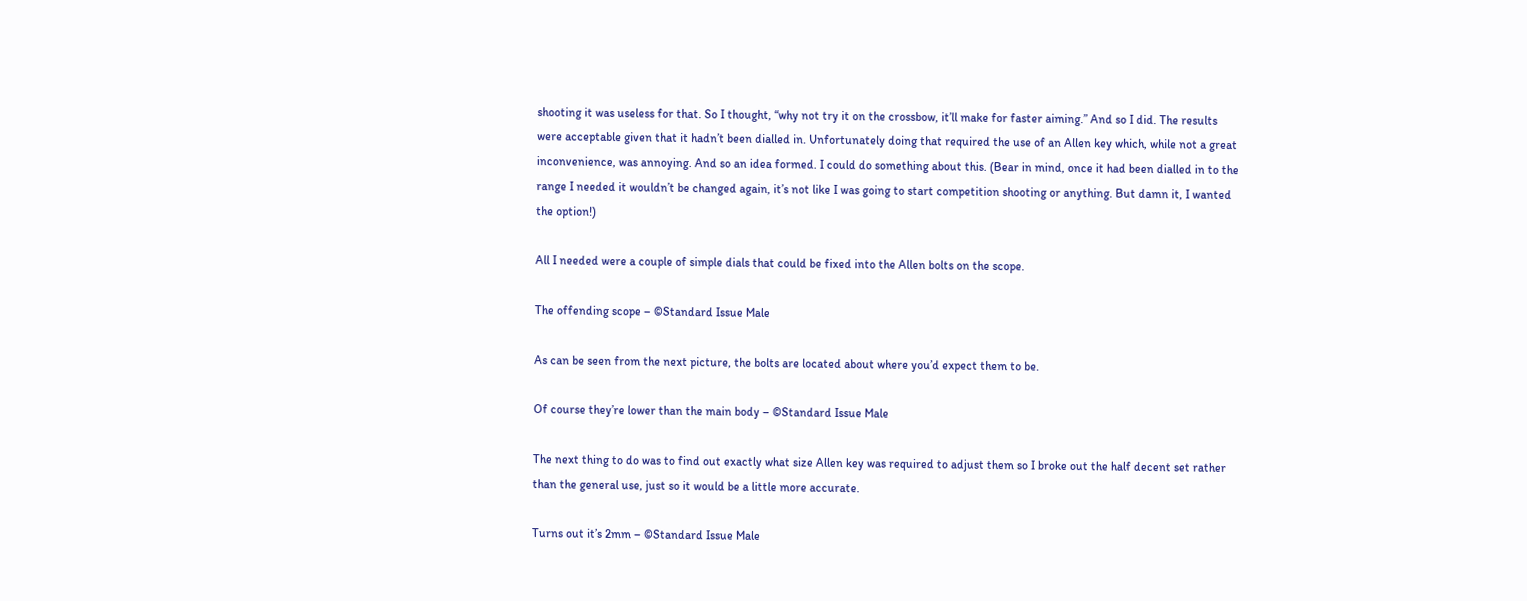shooting it was useless for that. So I thought, “why not try it on the crossbow, it’ll make for faster aiming.” And so I did. The results were acceptable given that it hadn’t been dialled in. Unfortunately doing that required the use of an Allen key which, while not a great inconvenience, was annoying. And so an idea formed. I could do something about this. (Bear in mind, once it had been dialled in to the range I needed it wouldn’t be changed again, it’s not like I was going to start competition shooting or anything. But damn it, I wanted the option!)

All I needed were a couple of simple dials that could be fixed into the Allen bolts on the scope.

The offending scope – ©Standard Issue Male

As can be seen from the next picture, the bolts are located about where you’d expect them to be.

Of course they’re lower than the main body – ©Standard Issue Male

The next thing to do was to find out exactly what size Allen key was required to adjust them so I broke out the half decent set rather than the general use, just so it would be a little more accurate.

Turns out it’s 2mm – ©Standard Issue Male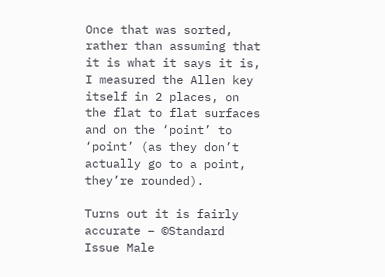Once that was sorted, rather than assuming that it is what it says it is, I measured the Allen key itself in 2 places, on the flat to flat surfaces and on the ‘point’ to ‘point’ (as they don’t actually go to a point, they’re rounded).

Turns out it is fairly accurate – ©Standard Issue Male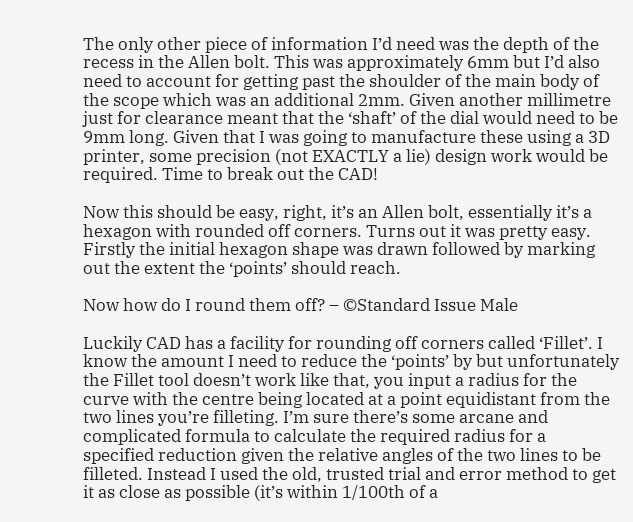The only other piece of information I’d need was the depth of the recess in the Allen bolt. This was approximately 6mm but I’d also need to account for getting past the shoulder of the main body of the scope which was an additional 2mm. Given another millimetre just for clearance meant that the ‘shaft’ of the dial would need to be 9mm long. Given that I was going to manufacture these using a 3D printer, some precision (not EXACTLY a lie) design work would be required. Time to break out the CAD!

Now this should be easy, right, it’s an Allen bolt, essentially it’s a hexagon with rounded off corners. Turns out it was pretty easy. Firstly the initial hexagon shape was drawn followed by marking out the extent the ‘points’ should reach.

Now how do I round them off? – ©Standard Issue Male

Luckily CAD has a facility for rounding off corners called ‘Fillet’. I know the amount I need to reduce the ‘points’ by but unfortunately the Fillet tool doesn’t work like that, you input a radius for the curve with the centre being located at a point equidistant from the two lines you’re filleting. I’m sure there’s some arcane and complicated formula to calculate the required radius for a specified reduction given the relative angles of the two lines to be filleted. Instead I used the old, trusted trial and error method to get it as close as possible (it’s within 1/100th of a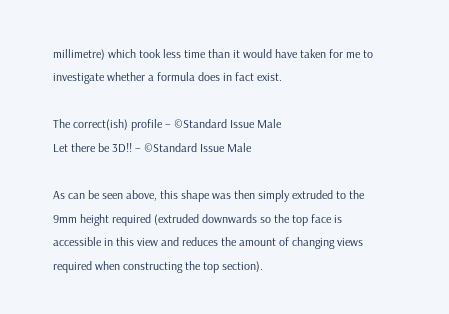millimetre) which took less time than it would have taken for me to investigate whether a formula does in fact exist.

The correct(ish) profile – ©Standard Issue Male
Let there be 3D!! – ©Standard Issue Male

As can be seen above, this shape was then simply extruded to the 9mm height required (extruded downwards so the top face is accessible in this view and reduces the amount of changing views required when constructing the top section).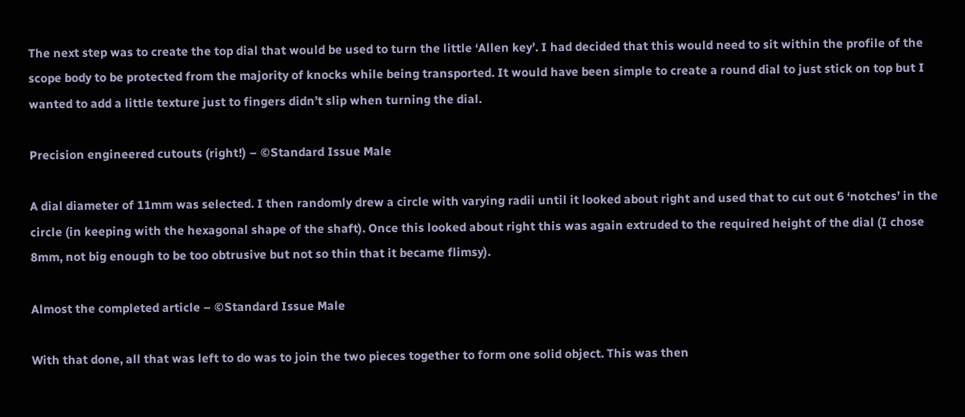The next step was to create the top dial that would be used to turn the little ‘Allen key’. I had decided that this would need to sit within the profile of the scope body to be protected from the majority of knocks while being transported. It would have been simple to create a round dial to just stick on top but I wanted to add a little texture just to fingers didn’t slip when turning the dial.

Precision engineered cutouts (right!) – ©Standard Issue Male

A dial diameter of 11mm was selected. I then randomly drew a circle with varying radii until it looked about right and used that to cut out 6 ‘notches’ in the circle (in keeping with the hexagonal shape of the shaft). Once this looked about right this was again extruded to the required height of the dial (I chose 8mm, not big enough to be too obtrusive but not so thin that it became flimsy).

Almost the completed article – ©Standard Issue Male

With that done, all that was left to do was to join the two pieces together to form one solid object. This was then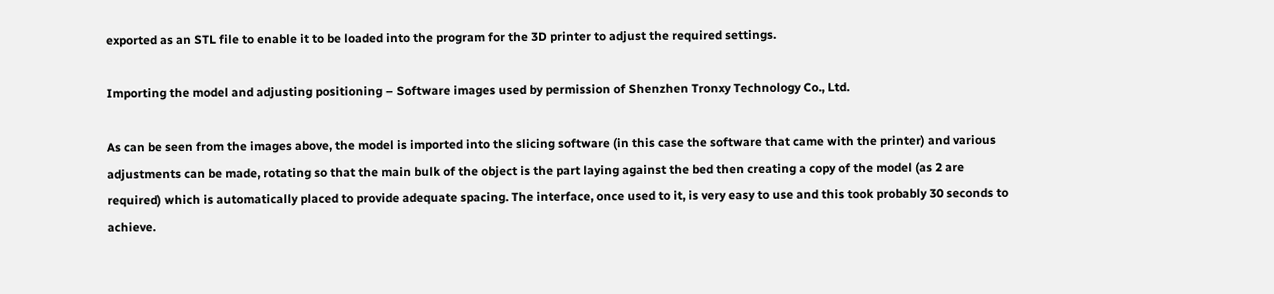exported as an STL file to enable it to be loaded into the program for the 3D printer to adjust the required settings.

Importing the model and adjusting positioning – Software images used by permission of Shenzhen Tronxy Technology Co., Ltd.

As can be seen from the images above, the model is imported into the slicing software (in this case the software that came with the printer) and various adjustments can be made, rotating so that the main bulk of the object is the part laying against the bed then creating a copy of the model (as 2 are required) which is automatically placed to provide adequate spacing. The interface, once used to it, is very easy to use and this took probably 30 seconds to achieve.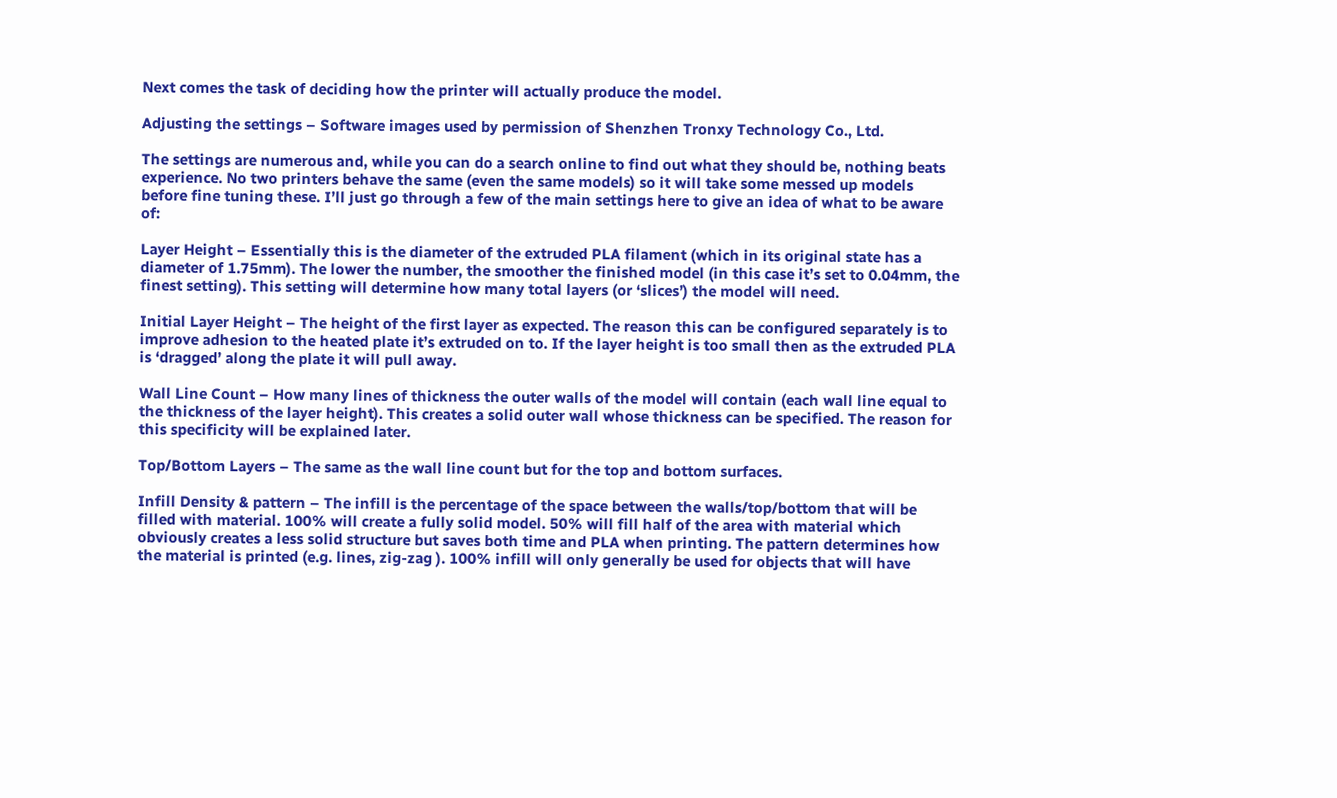Next comes the task of deciding how the printer will actually produce the model.

Adjusting the settings – Software images used by permission of Shenzhen Tronxy Technology Co., Ltd.

The settings are numerous and, while you can do a search online to find out what they should be, nothing beats experience. No two printers behave the same (even the same models) so it will take some messed up models before fine tuning these. I’ll just go through a few of the main settings here to give an idea of what to be aware of:

Layer Height – Essentially this is the diameter of the extruded PLA filament (which in its original state has a diameter of 1.75mm). The lower the number, the smoother the finished model (in this case it’s set to 0.04mm, the finest setting). This setting will determine how many total layers (or ‘slices’) the model will need.

Initial Layer Height – The height of the first layer as expected. The reason this can be configured separately is to improve adhesion to the heated plate it’s extruded on to. If the layer height is too small then as the extruded PLA is ‘dragged’ along the plate it will pull away.

Wall Line Count – How many lines of thickness the outer walls of the model will contain (each wall line equal to the thickness of the layer height). This creates a solid outer wall whose thickness can be specified. The reason for this specificity will be explained later.

Top/Bottom Layers – The same as the wall line count but for the top and bottom surfaces.

Infill Density & pattern – The infill is the percentage of the space between the walls/top/bottom that will be filled with material. 100% will create a fully solid model. 50% will fill half of the area with material which obviously creates a less solid structure but saves both time and PLA when printing. The pattern determines how the material is printed (e.g. lines, zig-zag ). 100% infill will only generally be used for objects that will have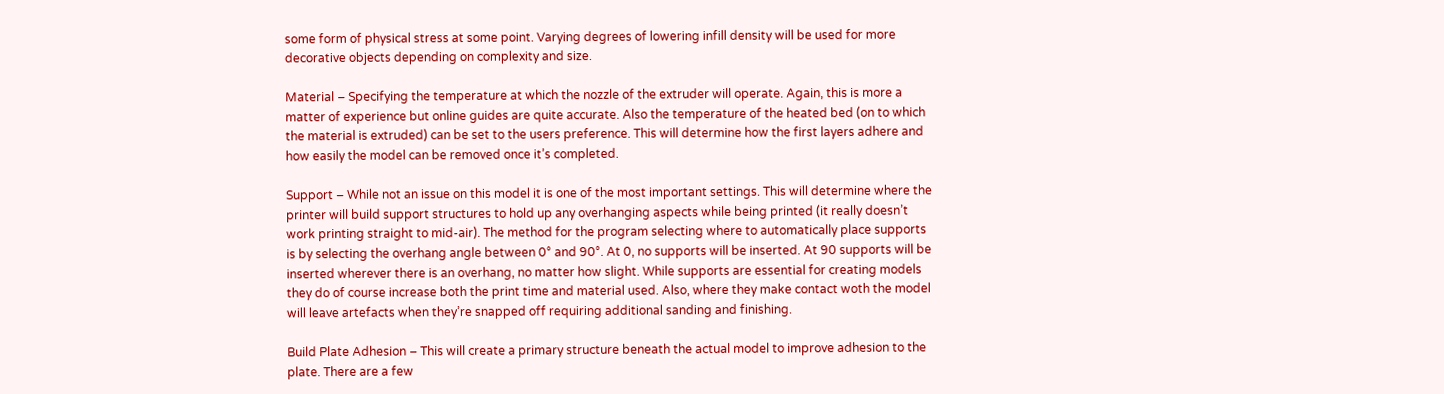some form of physical stress at some point. Varying degrees of lowering infill density will be used for more decorative objects depending on complexity and size.

Material – Specifying the temperature at which the nozzle of the extruder will operate. Again, this is more a matter of experience but online guides are quite accurate. Also the temperature of the heated bed (on to which the material is extruded) can be set to the users preference. This will determine how the first layers adhere and how easily the model can be removed once it’s completed.

Support – While not an issue on this model it is one of the most important settings. This will determine where the printer will build support structures to hold up any overhanging aspects while being printed (it really doesn’t work printing straight to mid-air). The method for the program selecting where to automatically place supports is by selecting the overhang angle between 0° and 90°. At 0, no supports will be inserted. At 90 supports will be inserted wherever there is an overhang, no matter how slight. While supports are essential for creating models they do of course increase both the print time and material used. Also, where they make contact woth the model will leave artefacts when they’re snapped off requiring additional sanding and finishing.

Build Plate Adhesion – This will create a primary structure beneath the actual model to improve adhesion to the plate. There are a few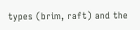types (brim, raft) and the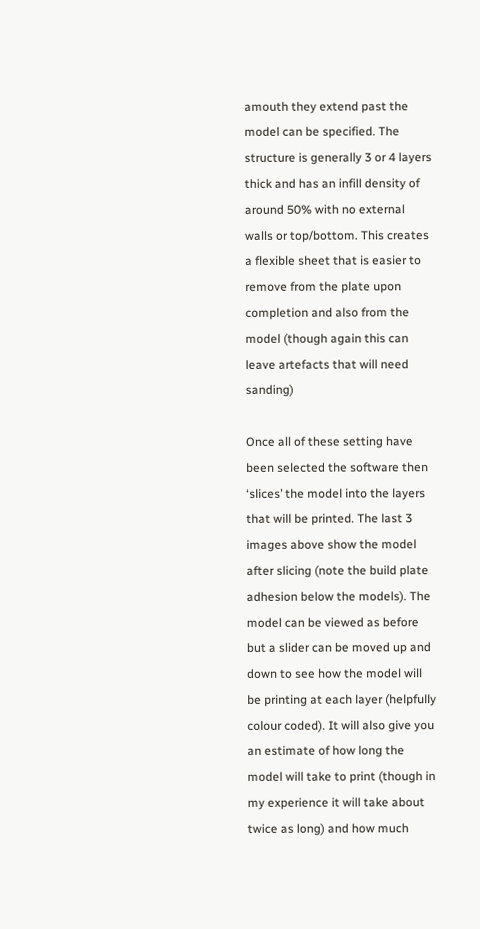amouth they extend past the model can be specified. The structure is generally 3 or 4 layers thick and has an infill density of around 50% with no external walls or top/bottom. This creates a flexible sheet that is easier to remove from the plate upon completion and also from the model (though again this can leave artefacts that will need sanding)

Once all of these setting have been selected the software then ‘slices’ the model into the layers that will be printed. The last 3 images above show the model after slicing (note the build plate adhesion below the models). The model can be viewed as before but a slider can be moved up and down to see how the model will be printing at each layer (helpfully colour coded). It will also give you an estimate of how long the model will take to print (though in my experience it will take about twice as long) and how much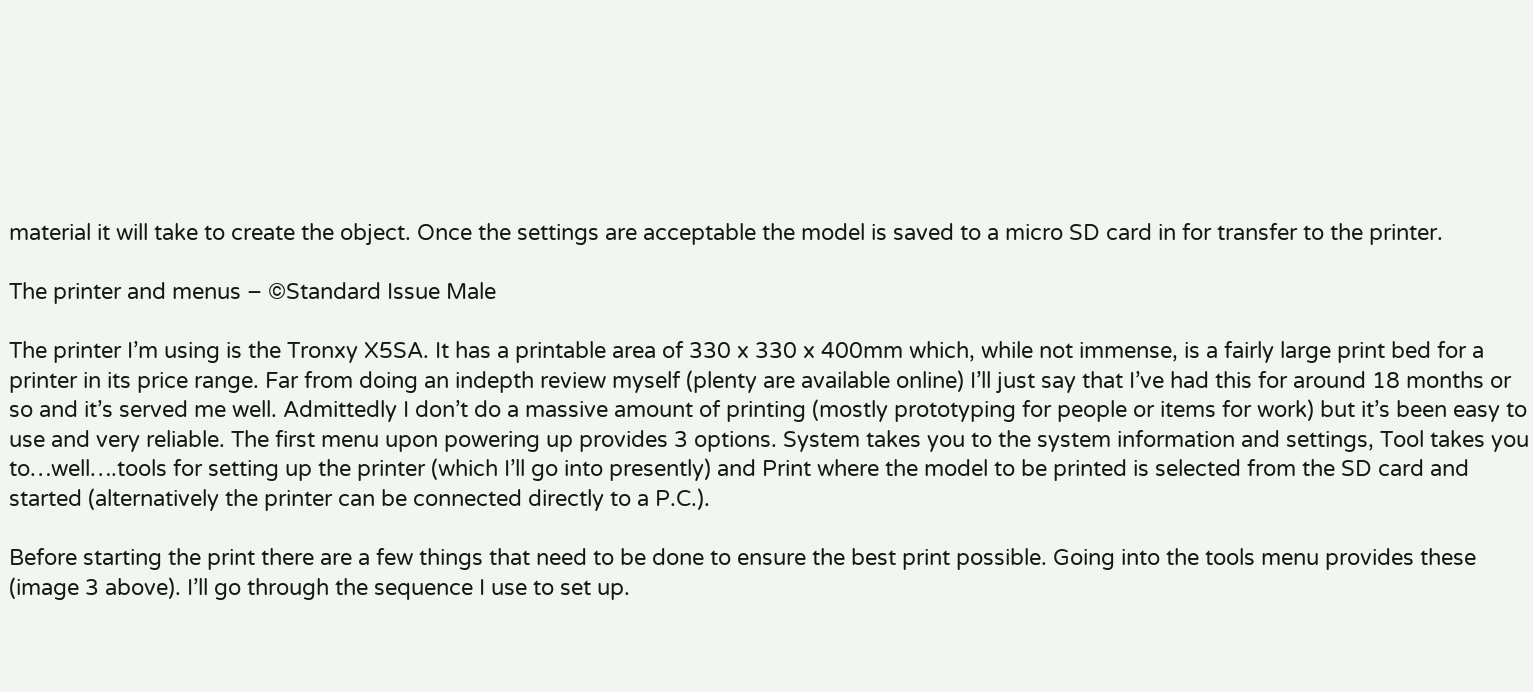material it will take to create the object. Once the settings are acceptable the model is saved to a micro SD card in for transfer to the printer.

The printer and menus – ©Standard Issue Male

The printer I’m using is the Tronxy X5SA. It has a printable area of 330 x 330 x 400mm which, while not immense, is a fairly large print bed for a printer in its price range. Far from doing an indepth review myself (plenty are available online) I’ll just say that I’ve had this for around 18 months or so and it’s served me well. Admittedly I don’t do a massive amount of printing (mostly prototyping for people or items for work) but it’s been easy to use and very reliable. The first menu upon powering up provides 3 options. System takes you to the system information and settings, Tool takes you to…well….tools for setting up the printer (which I’ll go into presently) and Print where the model to be printed is selected from the SD card and started (alternatively the printer can be connected directly to a P.C.).

Before starting the print there are a few things that need to be done to ensure the best print possible. Going into the tools menu provides these (image 3 above). I’ll go through the sequence I use to set up.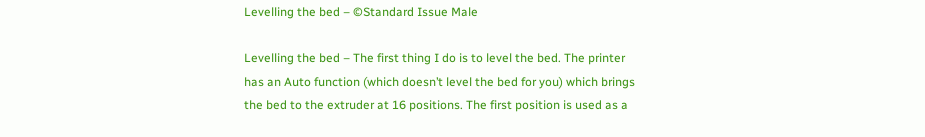Levelling the bed – ©Standard Issue Male

Levelling the bed – The first thing I do is to level the bed. The printer has an Auto function (which doesn’t level the bed for you) which brings the bed to the extruder at 16 positions. The first position is used as a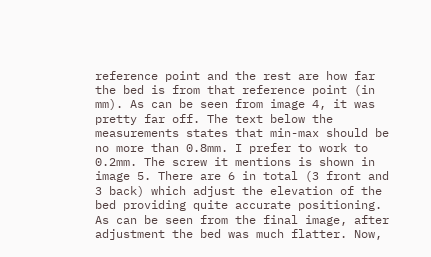reference point and the rest are how far the bed is from that reference point (in mm). As can be seen from image 4, it was pretty far off. The text below the measurements states that min-max should be no more than 0.8mm. I prefer to work to 0.2mm. The screw it mentions is shown in image 5. There are 6 in total (3 front and 3 back) which adjust the elevation of the bed providing quite accurate positioning. As can be seen from the final image, after adjustment the bed was much flatter. Now,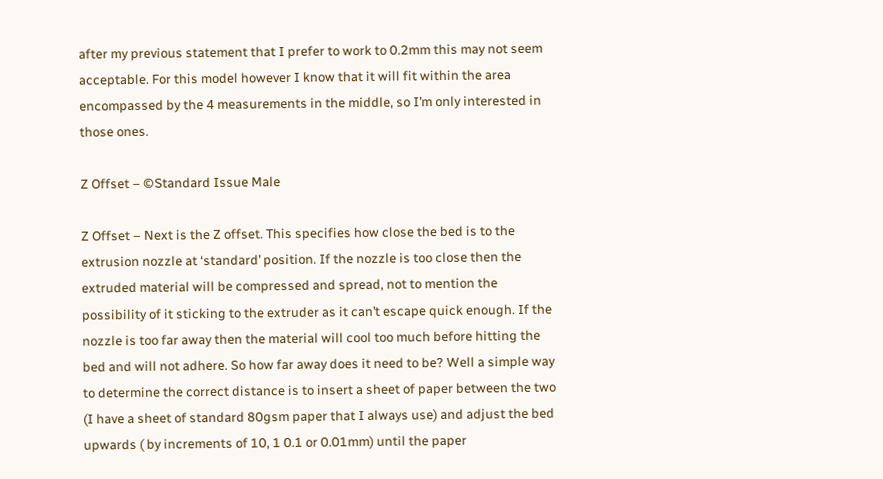after my previous statement that I prefer to work to 0.2mm this may not seem acceptable. For this model however I know that it will fit within the area encompassed by the 4 measurements in the middle, so I’m only interested in those ones.

Z Offset – ©Standard Issue Male

Z Offset – Next is the Z offset. This specifies how close the bed is to the extrusion nozzle at ‘standard’ position. If the nozzle is too close then the extruded material will be compressed and spread, not to mention the possibility of it sticking to the extruder as it can’t escape quick enough. If the nozzle is too far away then the material will cool too much before hitting the bed and will not adhere. So how far away does it need to be? Well a simple way to determine the correct distance is to insert a sheet of paper between the two (I have a sheet of standard 80gsm paper that I always use) and adjust the bed upwards ( by increments of 10, 1 0.1 or 0.01mm) until the paper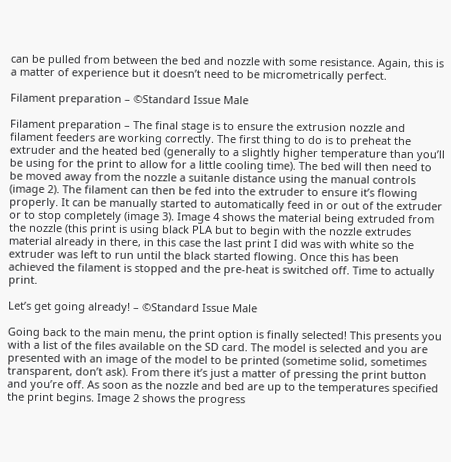can be pulled from between the bed and nozzle with some resistance. Again, this is a matter of experience but it doesn’t need to be micrometrically perfect.

Filament preparation – ©Standard Issue Male

Filament preparation – The final stage is to ensure the extrusion nozzle and filament feeders are working correctly. The first thing to do is to preheat the extruder and the heated bed (generally to a slightly higher temperature than you’ll be using for the print to allow for a little cooling time). The bed will then need to be moved away from the nozzle a suitanle distance using the manual controls (image 2). The filament can then be fed into the extruder to ensure it’s flowing properly. It can be manually started to automatically feed in or out of the extruder or to stop completely (image 3). Image 4 shows the material being extruded from the nozzle (this print is using black PLA but to begin with the nozzle extrudes material already in there, in this case the last print I did was with white so the extruder was left to run until the black started flowing. Once this has been achieved the filament is stopped and the pre-heat is switched off. Time to actually print.

Let’s get going already! – ©Standard Issue Male

Going back to the main menu, the print option is finally selected! This presents you with a list of the files available on the SD card. The model is selected and you are presented with an image of the model to be printed (sometime solid, sometimes transparent, don’t ask). From there it’s just a matter of pressing the print button and you’re off. As soon as the nozzle and bed are up to the temperatures specified the print begins. Image 2 shows the progress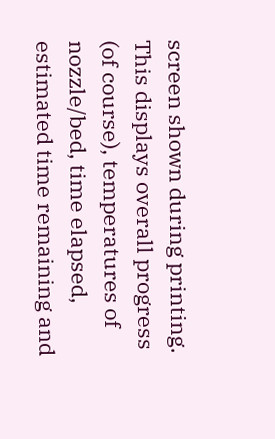screen shown during printing. This displays overall progress (of course), temperatures of nozzle/bed, time elapsed, estimated time remaining and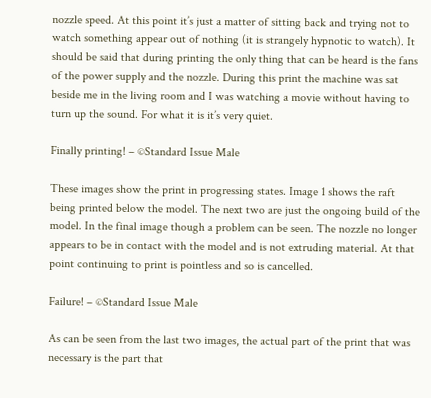nozzle speed. At this point it’s just a matter of sitting back and trying not to watch something appear out of nothing (it is strangely hypnotic to watch). It should be said that during printing the only thing that can be heard is the fans of the power supply and the nozzle. During this print the machine was sat beside me in the living room and I was watching a movie without having to turn up the sound. For what it is it’s very quiet.

Finally printing! – ©Standard Issue Male

These images show the print in progressing states. Image 1 shows the raft being printed below the model. The next two are just the ongoing build of the model. In the final image though a problem can be seen. The nozzle no longer appears to be in contact with the model and is not extruding material. At that point continuing to print is pointless and so is cancelled.

Failure! – ©Standard Issue Male

As can be seen from the last two images, the actual part of the print that was necessary is the part that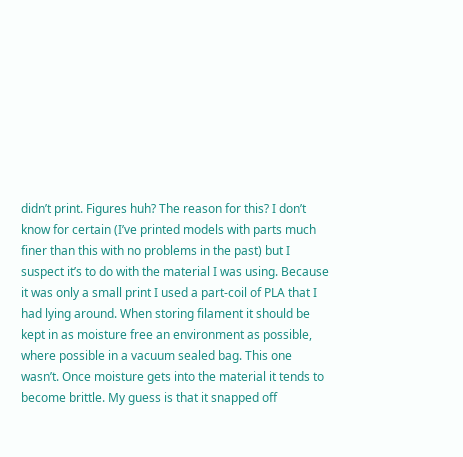didn’t print. Figures huh? The reason for this? I don’t know for certain (I’ve printed models with parts much finer than this with no problems in the past) but I suspect it’s to do with the material I was using. Because it was only a small print I used a part-coil of PLA that I had lying around. When storing filament it should be kept in as moisture free an environment as possible, where possible in a vacuum sealed bag. This one wasn’t. Once moisture gets into the material it tends to become brittle. My guess is that it snapped off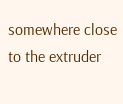somewhere close to the extruder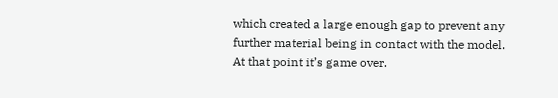which created a large enough gap to prevent any further material being in contact with the model. At that point it’s game over.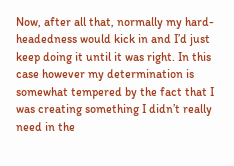Now, after all that, normally my hard-headedness would kick in and I’d just keep doing it until it was right. In this case however my determination is somewhat tempered by the fact that I was creating something I didn’t really need in the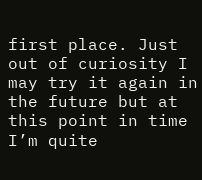first place. Just out of curiosity I may try it again in the future but at this point in time I’m quite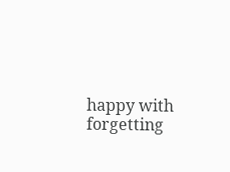happy with forgetting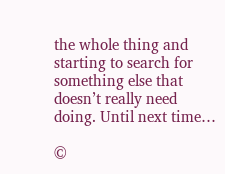the whole thing and starting to search for something else that doesn’t really need doing. Until next time…

©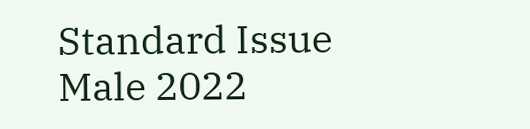Standard Issue Male 2022